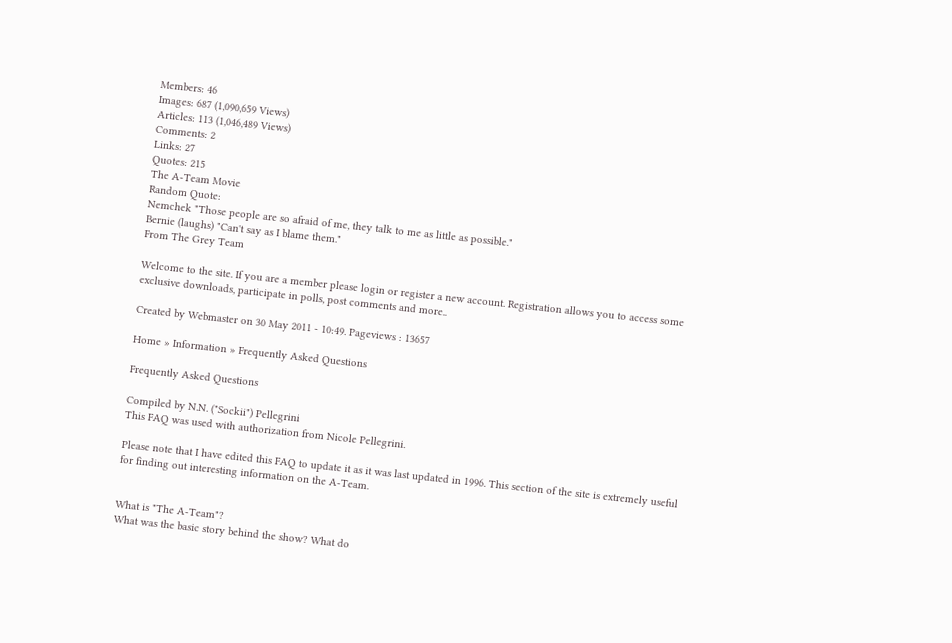Members: 46
Images: 687 (1,090,659 Views)
Articles: 113 (1,046,489 Views)
Comments: 2
Links: 27
Quotes: 215
The A-Team Movie
Random Quote:
Nemchek "Those people are so afraid of me, they talk to me as little as possible."
Bernie (laughs) "Can't say as I blame them."
From The Grey Team

Welcome to the site. If you are a member please login or register a new account. Registration allows you to access some exclusive downloads, participate in polls, post comments and more..

Created by Webmaster on 30 May 2011 - 10:49. Pageviews : 13657

Home » Information » Frequently Asked Questions

Frequently Asked Questions

Compiled by N.N. ("Sockii") Pellegrini
This FAQ was used with authorization from Nicole Pellegrini.

Please note that I have edited this FAQ to update it as it was last updated in 1996. This section of the site is extremely useful for finding out interesting information on the A-Team.


What is "The A-Team"?
What was the basic story behind the show? What do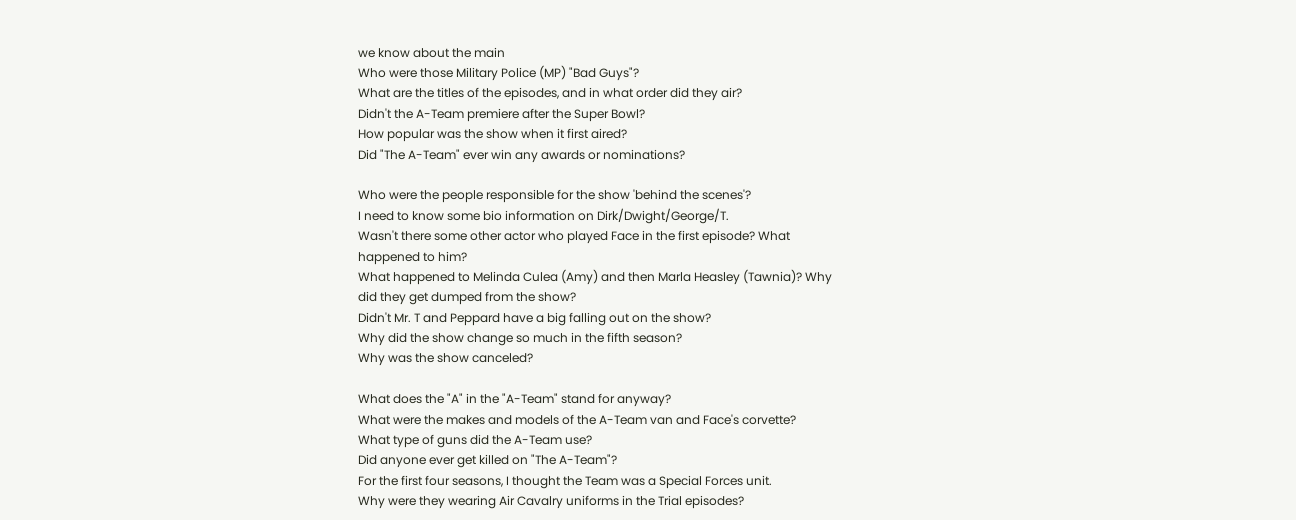we know about the main
Who were those Military Police (MP) "Bad Guys"?
What are the titles of the episodes, and in what order did they air?
Didn't the A-Team premiere after the Super Bowl?
How popular was the show when it first aired?
Did "The A-Team" ever win any awards or nominations?

Who were the people responsible for the show 'behind the scenes'?
I need to know some bio information on Dirk/Dwight/George/T.
Wasn't there some other actor who played Face in the first episode? What
happened to him?
What happened to Melinda Culea (Amy) and then Marla Heasley (Tawnia)? Why
did they get dumped from the show?
Didn't Mr. T and Peppard have a big falling out on the show?
Why did the show change so much in the fifth season?
Why was the show canceled?

What does the "A" in the "A-Team" stand for anyway?
What were the makes and models of the A-Team van and Face's corvette?
What type of guns did the A-Team use?
Did anyone ever get killed on "The A-Team"?
For the first four seasons, I thought the Team was a Special Forces unit.
Why were they wearing Air Cavalry uniforms in the Trial episodes?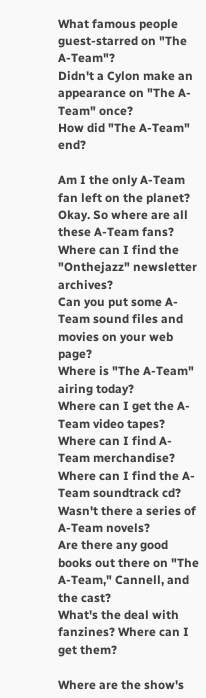What famous people guest-starred on "The A-Team"?
Didn't a Cylon make an appearance on "The A-Team" once?
How did "The A-Team" end?

Am I the only A-Team fan left on the planet?
Okay. So where are all these A-Team fans?
Where can I find the "Onthejazz" newsletter archives?
Can you put some A-Team sound files and movies on your web page?
Where is "The A-Team" airing today?
Where can I get the A-Team video tapes?
Where can I find A-Team merchandise?
Where can I find the A-Team soundtrack cd?
Wasn't there a series of A-Team novels?
Are there any good books out there on "The A-Team," Cannell, and the cast?
What's the deal with fanzines? Where can I get them?

Where are the show's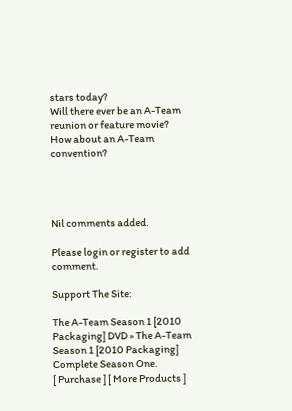stars today?
Will there ever be an A-Team reunion or feature movie?
How about an A-Team convention?




Nil comments added.

Please login or register to add comment.

Support The Site:

The A-Team Season 1 [2010 Packaging] DVD » The A-Team Season 1 [2010 Packaging]
Complete Season One.
[ Purchase ] [ More Products ]